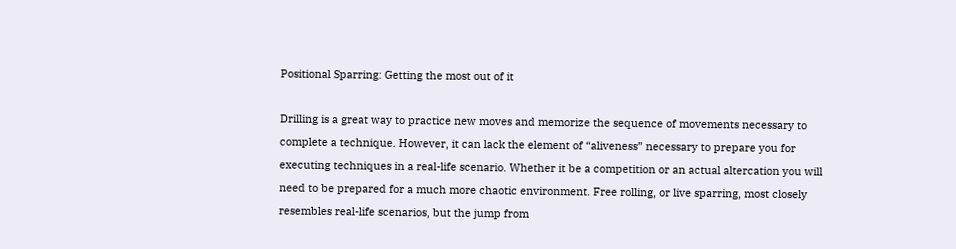Positional Sparring: Getting the most out of it

Drilling is a great way to practice new moves and memorize the sequence of movements necessary to complete a technique. However, it can lack the element of “aliveness” necessary to prepare you for executing techniques in a real-life scenario. Whether it be a competition or an actual altercation you will need to be prepared for a much more chaotic environment. Free rolling, or live sparring, most closely resembles real-life scenarios, but the jump from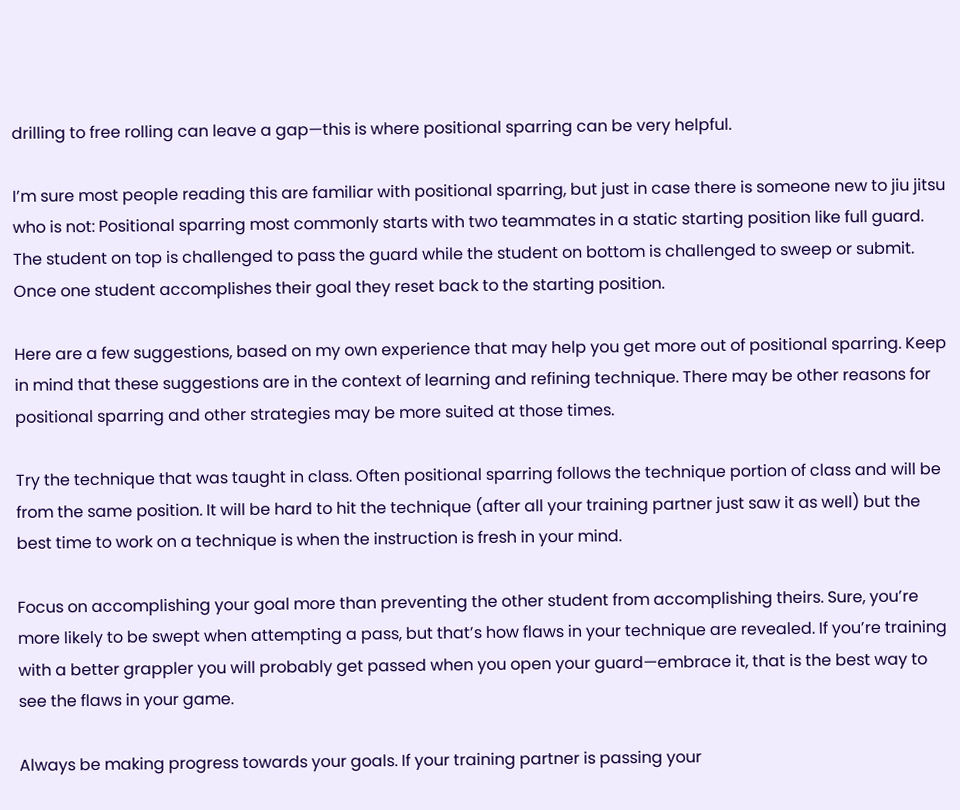drilling to free rolling can leave a gap—this is where positional sparring can be very helpful.

I’m sure most people reading this are familiar with positional sparring, but just in case there is someone new to jiu jitsu who is not: Positional sparring most commonly starts with two teammates in a static starting position like full guard. The student on top is challenged to pass the guard while the student on bottom is challenged to sweep or submit. Once one student accomplishes their goal they reset back to the starting position.

Here are a few suggestions, based on my own experience that may help you get more out of positional sparring. Keep in mind that these suggestions are in the context of learning and refining technique. There may be other reasons for positional sparring and other strategies may be more suited at those times.

Try the technique that was taught in class. Often positional sparring follows the technique portion of class and will be from the same position. It will be hard to hit the technique (after all your training partner just saw it as well) but the best time to work on a technique is when the instruction is fresh in your mind.

Focus on accomplishing your goal more than preventing the other student from accomplishing theirs. Sure, you’re more likely to be swept when attempting a pass, but that’s how flaws in your technique are revealed. If you’re training with a better grappler you will probably get passed when you open your guard—embrace it, that is the best way to see the flaws in your game.

Always be making progress towards your goals. If your training partner is passing your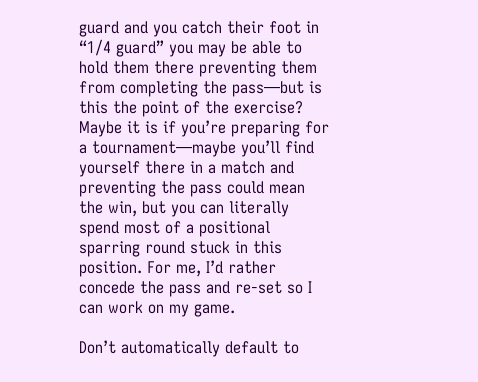guard and you catch their foot in “1/4 guard” you may be able to hold them there preventing them from completing the pass—but is this the point of the exercise? Maybe it is if you’re preparing for a tournament—maybe you’ll find yourself there in a match and preventing the pass could mean the win, but you can literally spend most of a positional sparring round stuck in this position. For me, I’d rather concede the pass and re-set so I can work on my game.

Don’t automatically default to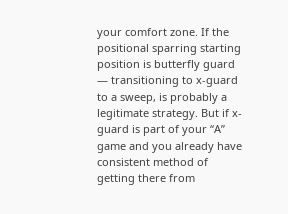your comfort zone. If the positional sparring starting position is butterfly guard — transitioning to x-guard to a sweep, is probably a legitimate strategy. But if x-guard is part of your “A” game and you already have consistent method of getting there from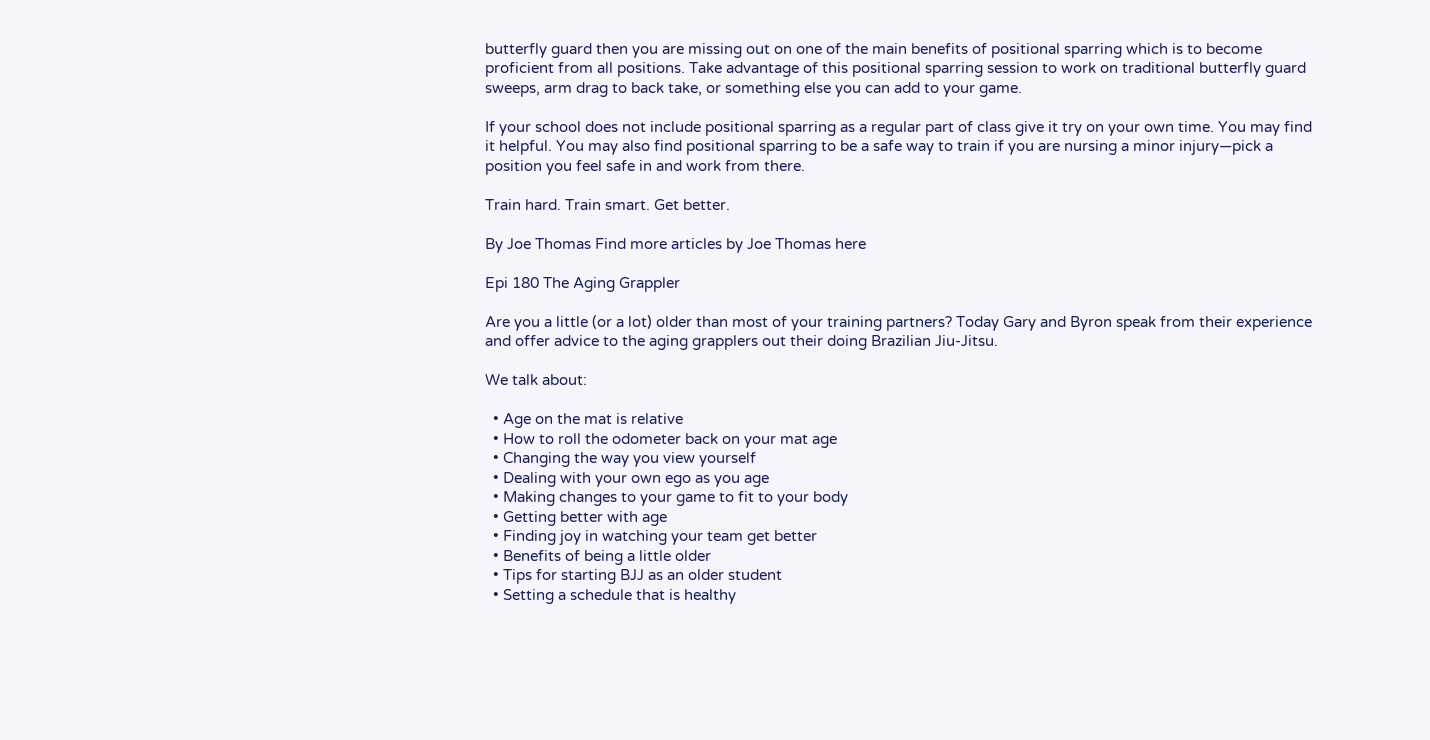butterfly guard then you are missing out on one of the main benefits of positional sparring which is to become proficient from all positions. Take advantage of this positional sparring session to work on traditional butterfly guard sweeps, arm drag to back take, or something else you can add to your game.

If your school does not include positional sparring as a regular part of class give it try on your own time. You may find it helpful. You may also find positional sparring to be a safe way to train if you are nursing a minor injury—pick a position you feel safe in and work from there.

Train hard. Train smart. Get better.

By Joe Thomas Find more articles by Joe Thomas here

Epi 180 The Aging Grappler

Are you a little (or a lot) older than most of your training partners? Today Gary and Byron speak from their experience and offer advice to the aging grapplers out their doing Brazilian Jiu-Jitsu.

We talk about:

  • Age on the mat is relative
  • How to roll the odometer back on your mat age
  • Changing the way you view yourself
  • Dealing with your own ego as you age
  • Making changes to your game to fit to your body
  • Getting better with age
  • Finding joy in watching your team get better
  • Benefits of being a little older
  • Tips for starting BJJ as an older student
  • Setting a schedule that is healthy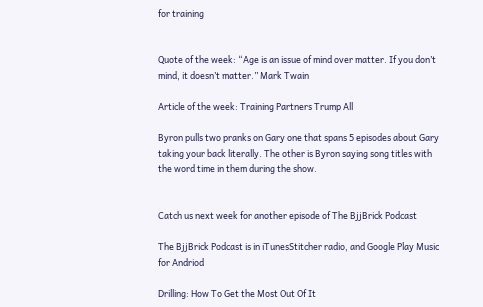for training


Quote of the week: “Age is an issue of mind over matter. If you don’t mind, it doesn’t matter.” Mark Twain

Article of the week: Training Partners Trump All

Byron pulls two pranks on Gary one that spans 5 episodes about Gary taking your back literally. The other is Byron saying song titles with the word time in them during the show.


Catch us next week for another episode of The BjjBrick Podcast

The BjjBrick Podcast is in iTunesStitcher radio, and Google Play Music for Andriod

Drilling: How To Get the Most Out Of It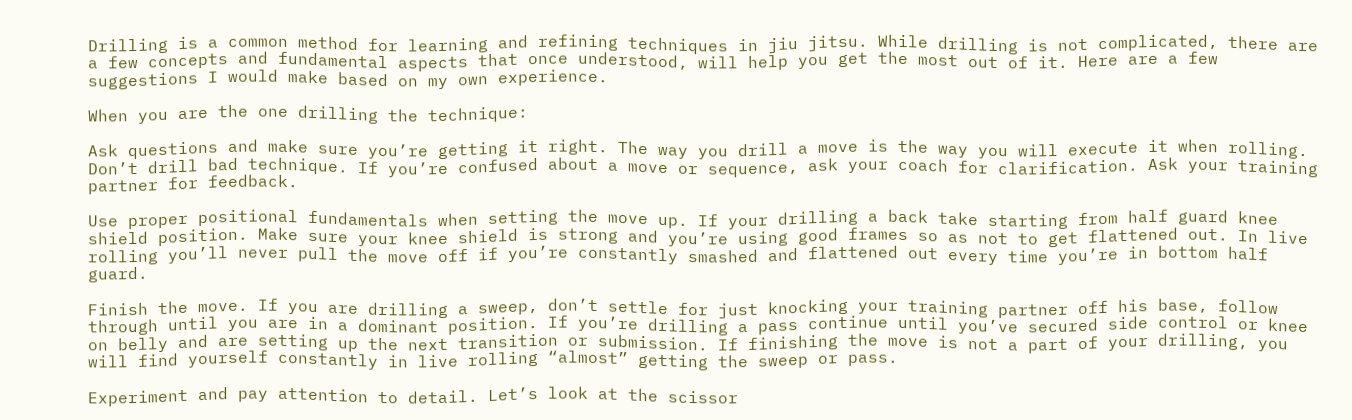Drilling is a common method for learning and refining techniques in jiu jitsu. While drilling is not complicated, there are a few concepts and fundamental aspects that once understood, will help you get the most out of it. Here are a few suggestions I would make based on my own experience.

When you are the one drilling the technique:

Ask questions and make sure you’re getting it right. The way you drill a move is the way you will execute it when rolling. Don’t drill bad technique. If you’re confused about a move or sequence, ask your coach for clarification. Ask your training partner for feedback.

Use proper positional fundamentals when setting the move up. If your drilling a back take starting from half guard knee shield position. Make sure your knee shield is strong and you’re using good frames so as not to get flattened out. In live rolling you’ll never pull the move off if you’re constantly smashed and flattened out every time you’re in bottom half guard.

Finish the move. If you are drilling a sweep, don’t settle for just knocking your training partner off his base, follow through until you are in a dominant position. If you’re drilling a pass continue until you’ve secured side control or knee on belly and are setting up the next transition or submission. If finishing the move is not a part of your drilling, you will find yourself constantly in live rolling “almost” getting the sweep or pass.

Experiment and pay attention to detail. Let’s look at the scissor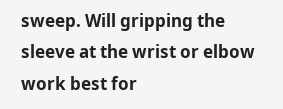sweep. Will gripping the sleeve at the wrist or elbow work best for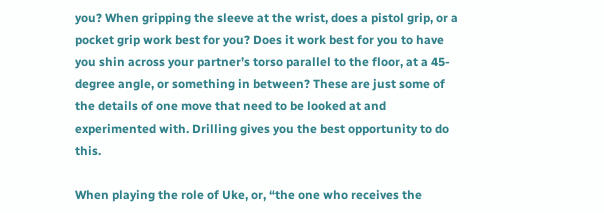you? When gripping the sleeve at the wrist, does a pistol grip, or a pocket grip work best for you? Does it work best for you to have you shin across your partner’s torso parallel to the floor, at a 45-degree angle, or something in between? These are just some of the details of one move that need to be looked at and experimented with. Drilling gives you the best opportunity to do this.

When playing the role of Uke, or, “the one who receives the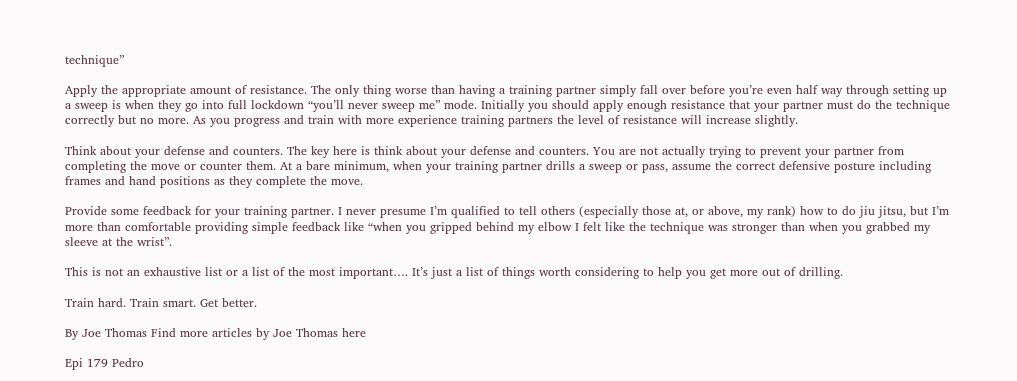technique”

Apply the appropriate amount of resistance. The only thing worse than having a training partner simply fall over before you’re even half way through setting up a sweep is when they go into full lockdown “you’ll never sweep me” mode. Initially you should apply enough resistance that your partner must do the technique correctly but no more. As you progress and train with more experience training partners the level of resistance will increase slightly.

Think about your defense and counters. The key here is think about your defense and counters. You are not actually trying to prevent your partner from completing the move or counter them. At a bare minimum, when your training partner drills a sweep or pass, assume the correct defensive posture including frames and hand positions as they complete the move.

Provide some feedback for your training partner. I never presume I’m qualified to tell others (especially those at, or above, my rank) how to do jiu jitsu, but I’m more than comfortable providing simple feedback like “when you gripped behind my elbow I felt like the technique was stronger than when you grabbed my sleeve at the wrist”.

This is not an exhaustive list or a list of the most important…. It’s just a list of things worth considering to help you get more out of drilling.

Train hard. Train smart. Get better.

By Joe Thomas Find more articles by Joe Thomas here

Epi 179 Pedro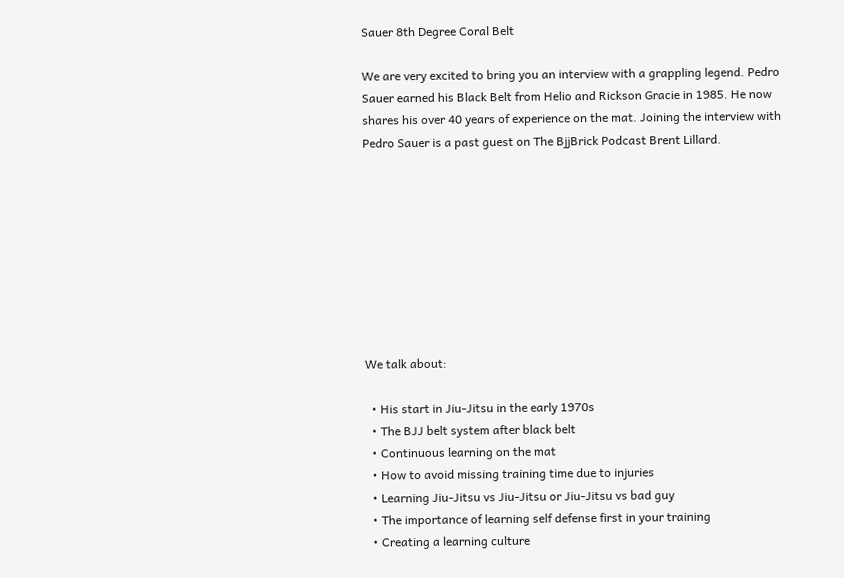Sauer 8th Degree Coral Belt

We are very excited to bring you an interview with a grappling legend. Pedro Sauer earned his Black Belt from Helio and Rickson Gracie in 1985. He now shares his over 40 years of experience on the mat. Joining the interview with Pedro Sauer is a past guest on The BjjBrick Podcast Brent Lillard.









We talk about:

  • His start in Jiu-Jitsu in the early 1970s
  • The BJJ belt system after black belt
  • Continuous learning on the mat
  • How to avoid missing training time due to injuries
  • Learning Jiu-Jitsu vs Jiu-Jitsu or Jiu-Jitsu vs bad guy
  • The importance of learning self defense first in your training
  • Creating a learning culture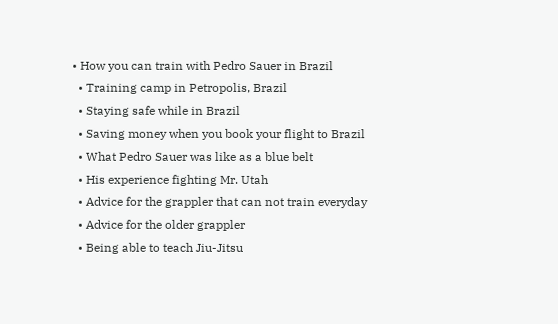• How you can train with Pedro Sauer in Brazil
  • Training camp in Petropolis, Brazil
  • Staying safe while in Brazil
  • Saving money when you book your flight to Brazil
  • What Pedro Sauer was like as a blue belt
  • His experience fighting Mr. Utah
  • Advice for the grappler that can not train everyday
  • Advice for the older grappler
  • Being able to teach Jiu-Jitsu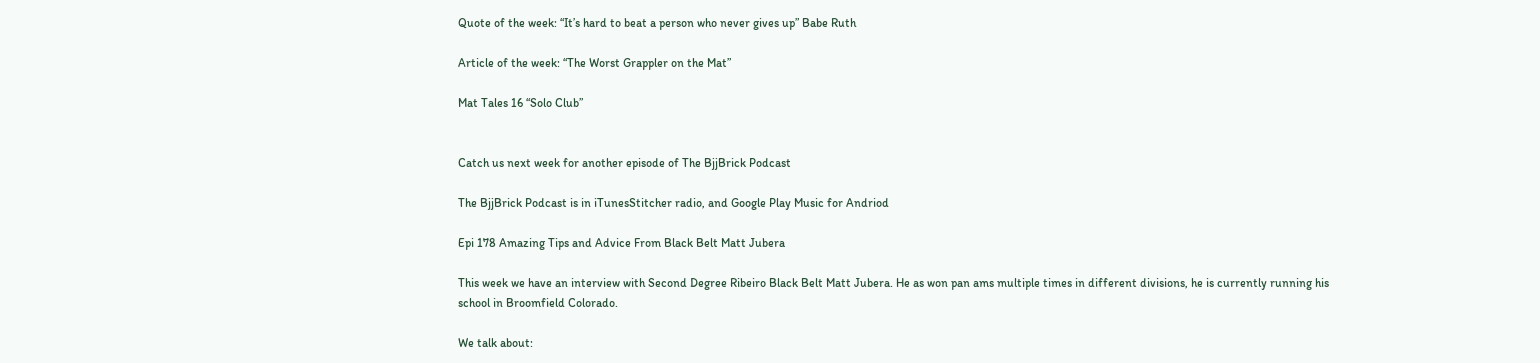Quote of the week: “It’s hard to beat a person who never gives up” Babe Ruth

Article of the week: “The Worst Grappler on the Mat”

Mat Tales 16 “Solo Club”


Catch us next week for another episode of The BjjBrick Podcast

The BjjBrick Podcast is in iTunesStitcher radio, and Google Play Music for Andriod

Epi 178 Amazing Tips and Advice From Black Belt Matt Jubera

This week we have an interview with Second Degree Ribeiro Black Belt Matt Jubera. He as won pan ams multiple times in different divisions, he is currently running his school in Broomfield Colorado.

We talk about: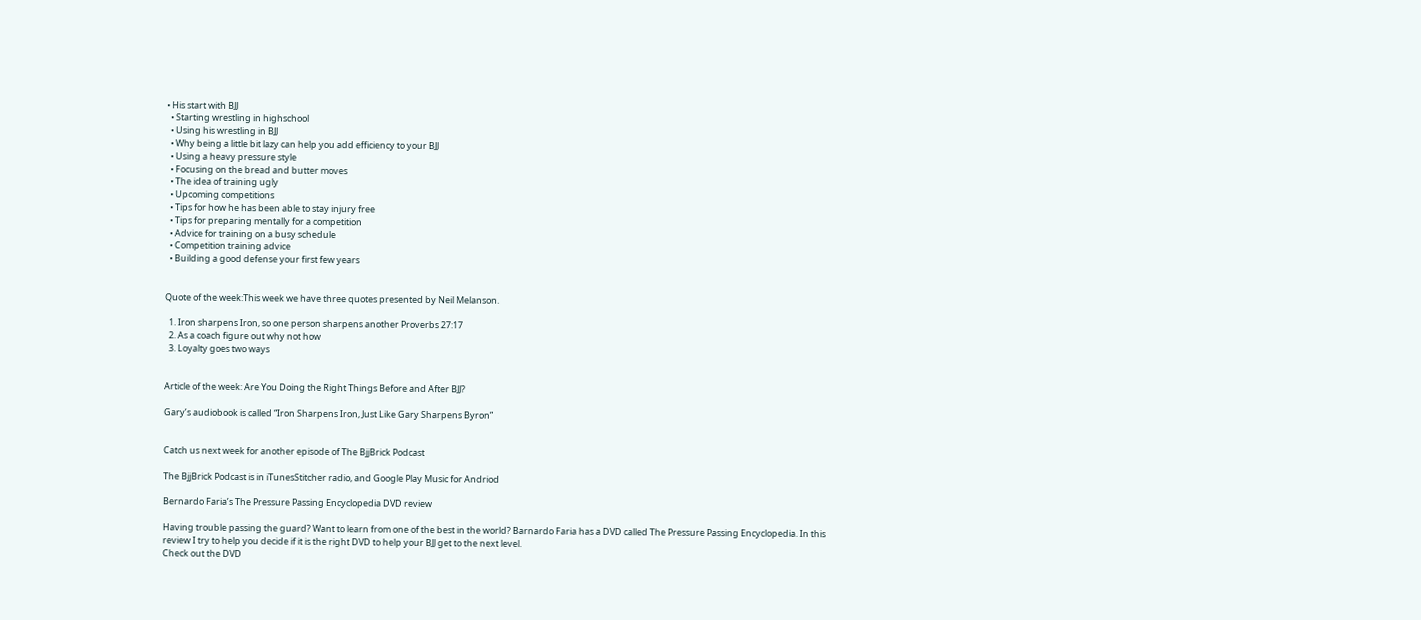• His start with BJJ
  • Starting wrestling in highschool
  • Using his wrestling in BJJ
  • Why being a little bit lazy can help you add efficiency to your BJJ
  • Using a heavy pressure style
  • Focusing on the bread and butter moves
  • The idea of training ugly
  • Upcoming competitions
  • Tips for how he has been able to stay injury free
  • Tips for preparing mentally for a competition
  • Advice for training on a busy schedule
  • Competition training advice
  • Building a good defense your first few years


Quote of the week:This week we have three quotes presented by Neil Melanson.

  1. Iron sharpens Iron, so one person sharpens another Proverbs 27:17
  2. As a coach figure out why not how
  3. Loyalty goes two ways


Article of the week: Are You Doing the Right Things Before and After BJJ?

Gary’s audiobook is called “Iron Sharpens Iron, Just Like Gary Sharpens Byron”


Catch us next week for another episode of The BjjBrick Podcast

The BjjBrick Podcast is in iTunesStitcher radio, and Google Play Music for Andriod

Bernardo Faria’s The Pressure Passing Encyclopedia DVD review

Having trouble passing the guard? Want to learn from one of the best in the world? Barnardo Faria has a DVD called The Pressure Passing Encyclopedia. In this review I try to help you decide if it is the right DVD to help your BJJ get to the next level.
Check out the DVD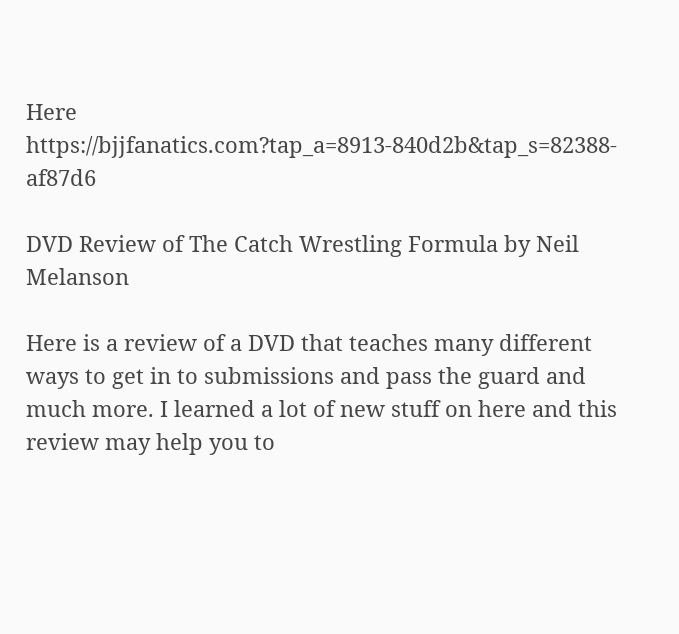Here https://bjjfanatics.com?tap_a=8913-840d2b&tap_s=82388-af87d6

DVD Review of The Catch Wrestling Formula by Neil Melanson

Here is a review of a DVD that teaches many different ways to get in to submissions and pass the guard and much more. I learned a lot of new stuff on here and this review may help you to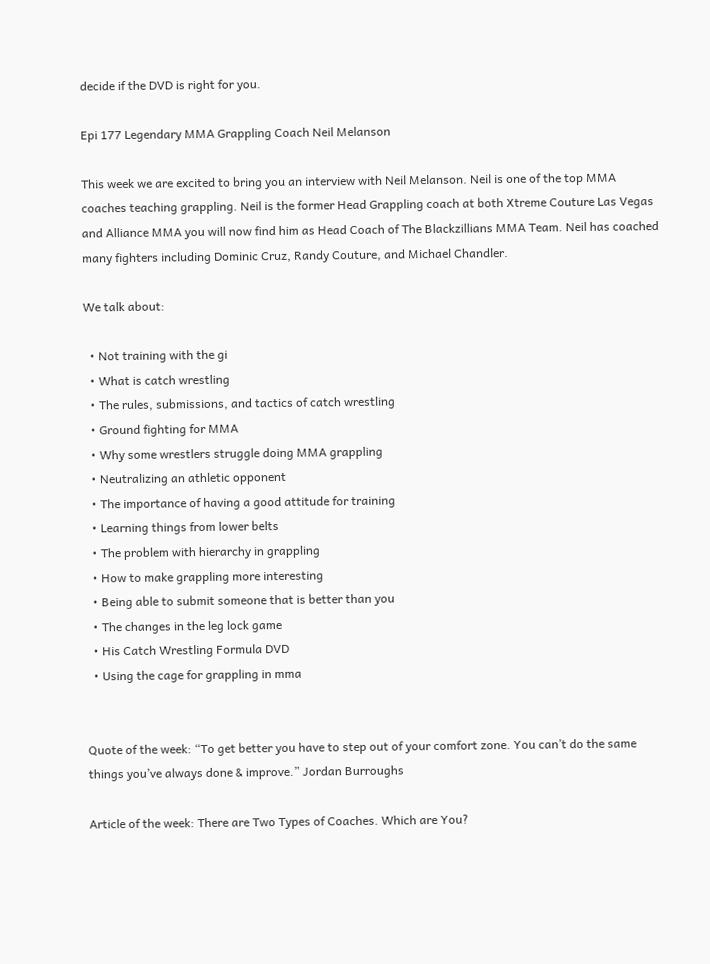decide if the DVD is right for you.

Epi 177 Legendary MMA Grappling Coach Neil Melanson

This week we are excited to bring you an interview with Neil Melanson. Neil is one of the top MMA coaches teaching grappling. Neil is the former Head Grappling coach at both Xtreme Couture Las Vegas and Alliance MMA you will now find him as Head Coach of The Blackzillians MMA Team. Neil has coached many fighters including Dominic Cruz, Randy Couture, and Michael Chandler.

We talk about:

  • Not training with the gi
  • What is catch wrestling
  • The rules, submissions, and tactics of catch wrestling
  • Ground fighting for MMA
  • Why some wrestlers struggle doing MMA grappling
  • Neutralizing an athletic opponent
  • The importance of having a good attitude for training
  • Learning things from lower belts
  • The problem with hierarchy in grappling
  • How to make grappling more interesting
  • Being able to submit someone that is better than you
  • The changes in the leg lock game
  • His Catch Wrestling Formula DVD
  • Using the cage for grappling in mma


Quote of the week: “To get better you have to step out of your comfort zone. You can’t do the same things you’ve always done & improve.” Jordan Burroughs

Article of the week: There are Two Types of Coaches. Which are You?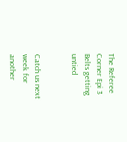The Referee Corner Epi 3 Belts getting untied


Catch us next week for another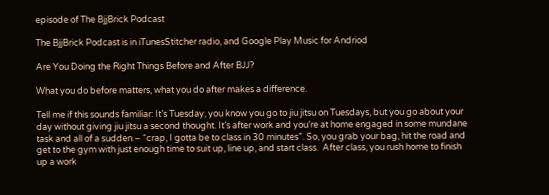episode of The BjjBrick Podcast

The BjjBrick Podcast is in iTunesStitcher radio, and Google Play Music for Andriod

Are You Doing the Right Things Before and After BJJ?

What you do before matters, what you do after makes a difference.

Tell me if this sounds familiar: It’s Tuesday, you know you go to jiu jitsu on Tuesdays, but you go about your day without giving jiu jitsu a second thought. It’s after work and you’re at home engaged in some mundane task and all of a sudden – “crap, I gotta be to class in 30 minutes”. So, you grab your bag, hit the road and get to the gym with just enough time to suit up, line up, and start class.  After class, you rush home to finish up a work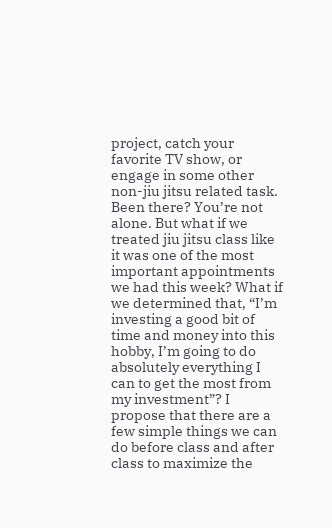project, catch your favorite TV show, or engage in some other non-jiu jitsu related task. Been there? You’re not alone. But what if we treated jiu jitsu class like it was one of the most important appointments we had this week? What if we determined that, “I’m investing a good bit of time and money into this hobby, I’m going to do absolutely everything I can to get the most from my investment”? I propose that there are a few simple things we can do before class and after class to maximize the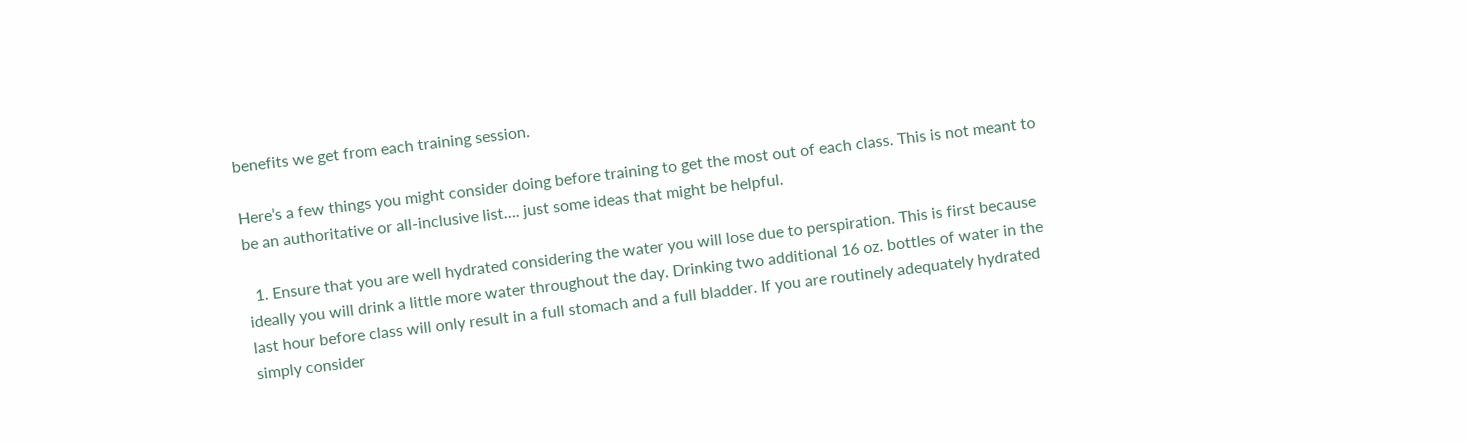benefits we get from each training session.

Here’s a few things you might consider doing before training to get the most out of each class. This is not meant to be an authoritative or all-inclusive list…. just some ideas that might be helpful.

  1. Ensure that you are well hydrated considering the water you will lose due to perspiration. This is first because ideally you will drink a little more water throughout the day. Drinking two additional 16 oz. bottles of water in the last hour before class will only result in a full stomach and a full bladder. If you are routinely adequately hydrated simply consider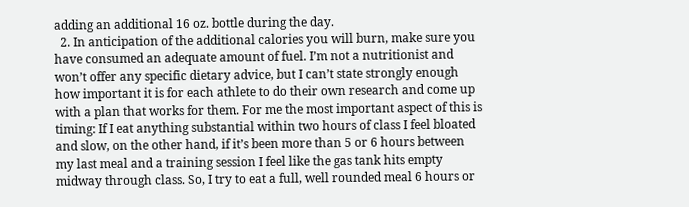adding an additional 16 oz. bottle during the day.
  2. In anticipation of the additional calories you will burn, make sure you have consumed an adequate amount of fuel. I’m not a nutritionist and won’t offer any specific dietary advice, but I can’t state strongly enough how important it is for each athlete to do their own research and come up with a plan that works for them. For me the most important aspect of this is timing: If I eat anything substantial within two hours of class I feel bloated and slow, on the other hand, if it’s been more than 5 or 6 hours between my last meal and a training session I feel like the gas tank hits empty midway through class. So, I try to eat a full, well rounded meal 6 hours or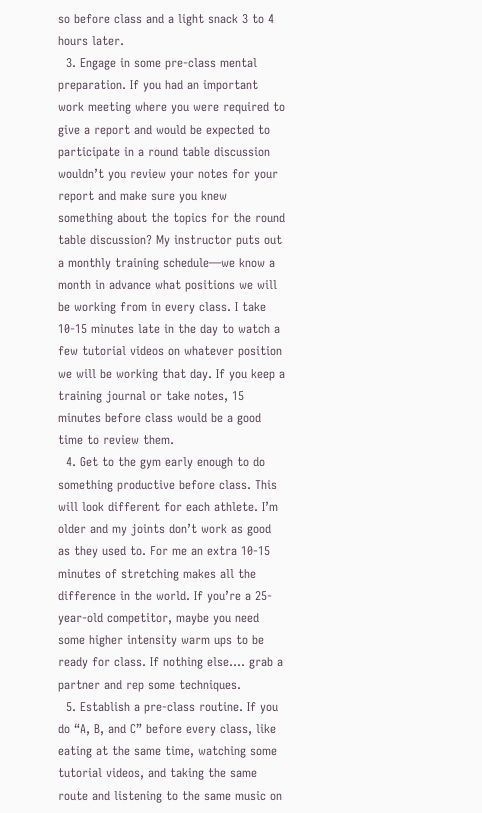so before class and a light snack 3 to 4 hours later.
  3. Engage in some pre-class mental preparation. If you had an important work meeting where you were required to give a report and would be expected to participate in a round table discussion wouldn’t you review your notes for your report and make sure you knew something about the topics for the round table discussion? My instructor puts out a monthly training schedule—we know a month in advance what positions we will be working from in every class. I take 10-15 minutes late in the day to watch a few tutorial videos on whatever position we will be working that day. If you keep a training journal or take notes, 15 minutes before class would be a good time to review them.
  4. Get to the gym early enough to do something productive before class. This will look different for each athlete. I’m older and my joints don’t work as good as they used to. For me an extra 10-15 minutes of stretching makes all the difference in the world. If you’re a 25-year-old competitor, maybe you need some higher intensity warm ups to be ready for class. If nothing else…. grab a partner and rep some techniques.
  5. Establish a pre-class routine. If you do “A, B, and C” before every class, like eating at the same time, watching some tutorial videos, and taking the same route and listening to the same music on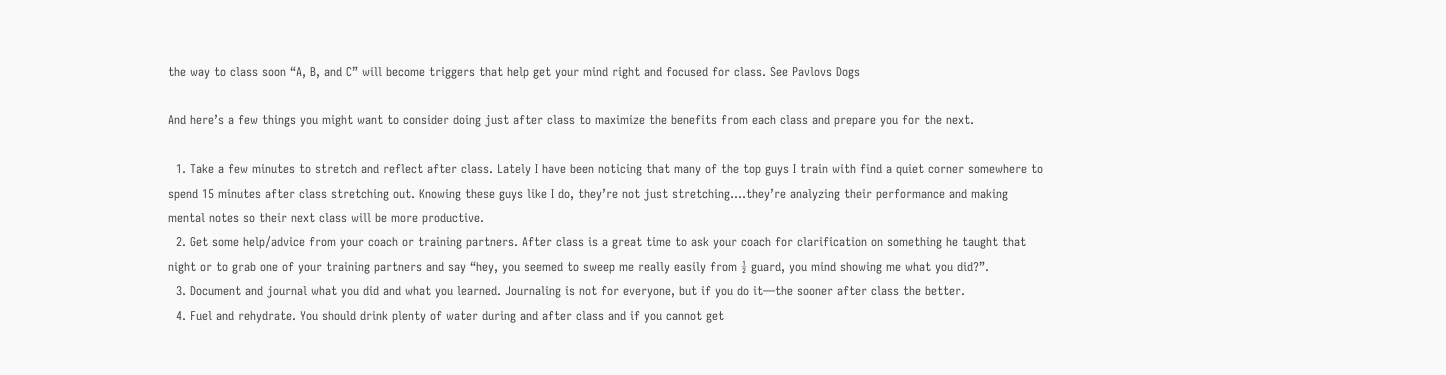the way to class soon “A, B, and C” will become triggers that help get your mind right and focused for class. See Pavlovs Dogs

And here’s a few things you might want to consider doing just after class to maximize the benefits from each class and prepare you for the next.

  1. Take a few minutes to stretch and reflect after class. Lately I have been noticing that many of the top guys I train with find a quiet corner somewhere to spend 15 minutes after class stretching out. Knowing these guys like I do, they’re not just stretching….they’re analyzing their performance and making mental notes so their next class will be more productive.
  2. Get some help/advice from your coach or training partners. After class is a great time to ask your coach for clarification on something he taught that night or to grab one of your training partners and say “hey, you seemed to sweep me really easily from ½ guard, you mind showing me what you did?”.
  3. Document and journal what you did and what you learned. Journaling is not for everyone, but if you do it—the sooner after class the better.
  4. Fuel and rehydrate. You should drink plenty of water during and after class and if you cannot get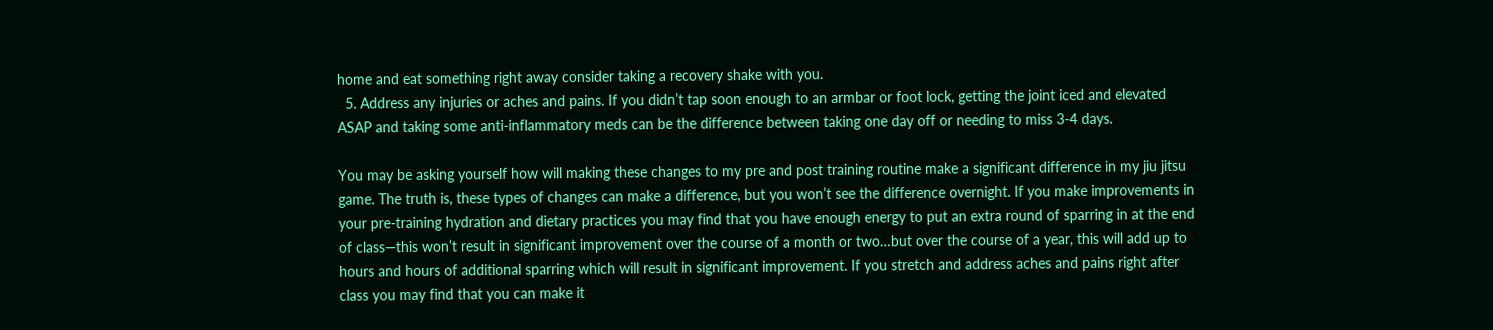home and eat something right away consider taking a recovery shake with you.
  5. Address any injuries or aches and pains. If you didn’t tap soon enough to an armbar or foot lock, getting the joint iced and elevated ASAP and taking some anti-inflammatory meds can be the difference between taking one day off or needing to miss 3-4 days.

You may be asking yourself how will making these changes to my pre and post training routine make a significant difference in my jiu jitsu game. The truth is, these types of changes can make a difference, but you won’t see the difference overnight. If you make improvements in your pre-training hydration and dietary practices you may find that you have enough energy to put an extra round of sparring in at the end of class—this won’t result in significant improvement over the course of a month or two…but over the course of a year, this will add up to hours and hours of additional sparring which will result in significant improvement. If you stretch and address aches and pains right after class you may find that you can make it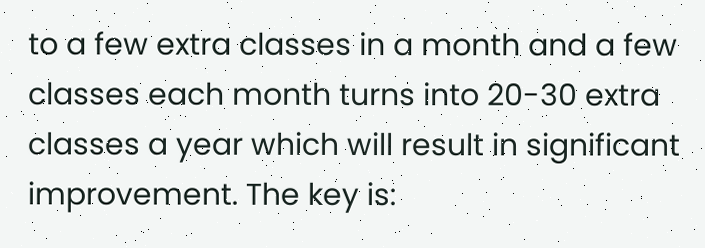to a few extra classes in a month and a few classes each month turns into 20-30 extra classes a year which will result in significant improvement. The key is: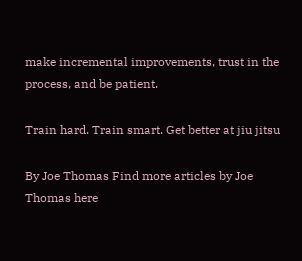make incremental improvements, trust in the process, and be patient.

Train hard. Train smart. Get better at jiu jitsu

By Joe Thomas Find more articles by Joe Thomas here